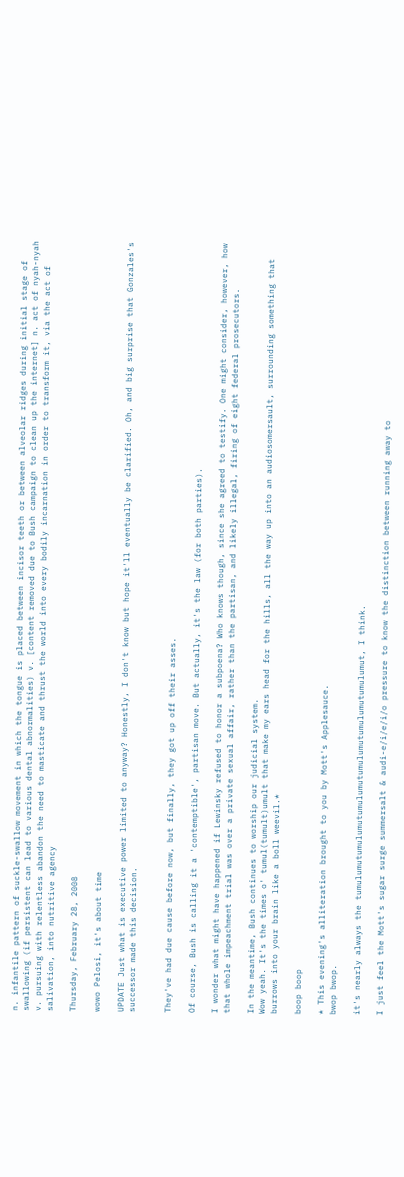n. infantile pattern of suckle-swallow movement in which the tongue is placed between incisor teeth or between alveolar ridges during initial stage of swallowing (if persistent can lead to various dental abnormalities) v. [content removed due to Bush campaign to clean up the internet] n. act of nyah-nyah v. pursuing with relentless abandon the need to masticate and thrust the world into every bodily incarnation in order to transform it, via the act of salivation, into nutritive agency

Thursday, February 28, 2008

wowo Pelosi, it's about time

UPDATE Just what is executive power limited to anyway? Honestly, I don't know but hope it'll eventually be clarified. Oh, and big surprise that Gonzales's successor made this decision.


They've had due cause before now, but finally, they got up off their asses.

Of course, Bush is calling it a 'contemptible', partisan move. But actually, it's the law (for both parties).

I wonder what might have happened if Lewinsky refused to honor a subpoena? Who knows though, since she agreed to testify. One might consider, however, how that whole impeachment trial was over a private sexual affair, rather than the partisan, and likely illegal, firing of eight federal prosecutors.

In the meantime, Bush continues to worship our judicial system.
Wow yeah. It's the times o' tumul(tumult)umult that make my ears head for the hills, all the way up into an audiosomersault, surrounding something that burrows into your brain like a boll weevil.*

boop boop

* This evening's alliteration brought to you by Mott's Applesauce.
bwop bwop.

it's nearly always the tumulumutumulumutumulumutumulumutumulumutumulumut, I think.

I just feel the Mott's sugar surge summersalt & audi-e/i/e/i/o pressure to know the distinction between running away to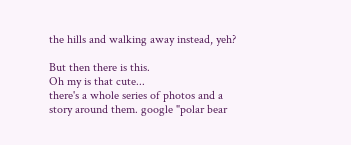the hills and walking away instead, yeh?

But then there is this.
Oh my is that cute...
there's a whole series of photos and a story around them. google "polar bear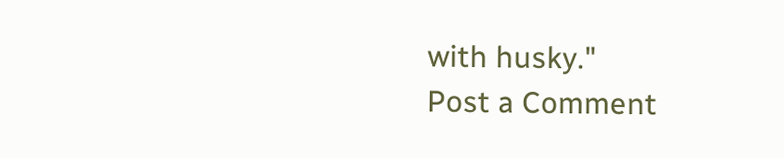with husky."
Post a Comment